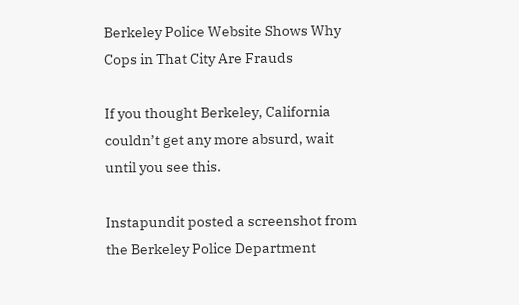Berkeley Police Website Shows Why Cops in That City Are Frauds

If you thought Berkeley, California couldn’t get any more absurd, wait until you see this.

Instapundit posted a screenshot from the Berkeley Police Department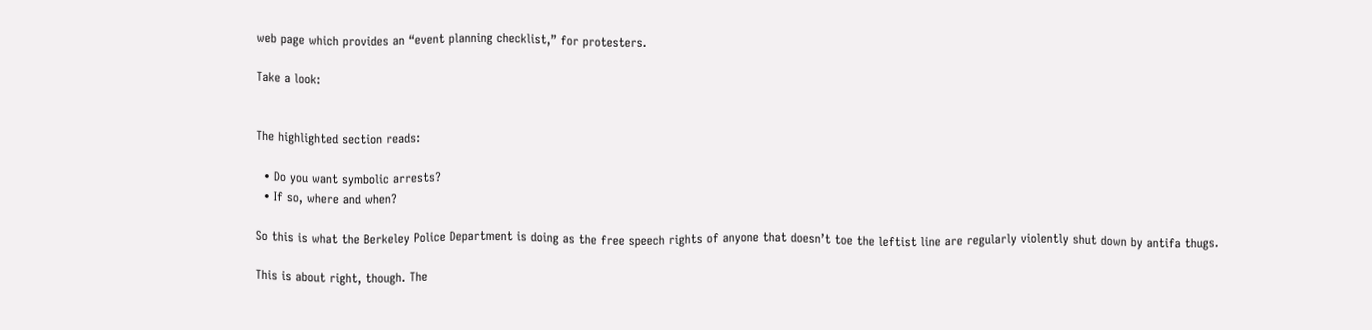web page which provides an “event planning checklist,” for protesters.

Take a look:


The highlighted section reads:

  • Do you want symbolic arrests?
  • If so, where and when?

So this is what the Berkeley Police Department is doing as the free speech rights of anyone that doesn’t toe the leftist line are regularly violently shut down by antifa thugs.

This is about right, though. The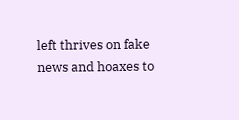left thrives on fake news and hoaxes to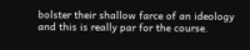bolster their shallow farce of an ideology and this is really par for the course.